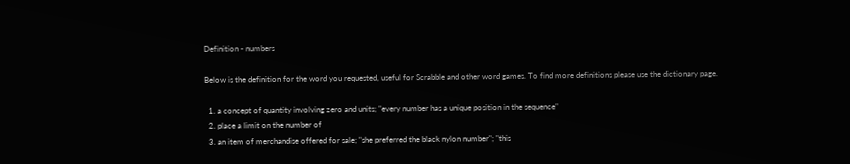Definition - numbers

Below is the definition for the word you requested, useful for Scrabble and other word games. To find more definitions please use the dictionary page.

  1. a concept of quantity involving zero and units; "every number has a unique position in the sequence"
  2. place a limit on the number of
  3. an item of merchandise offered for sale; "she preferred the black nylon number"; "this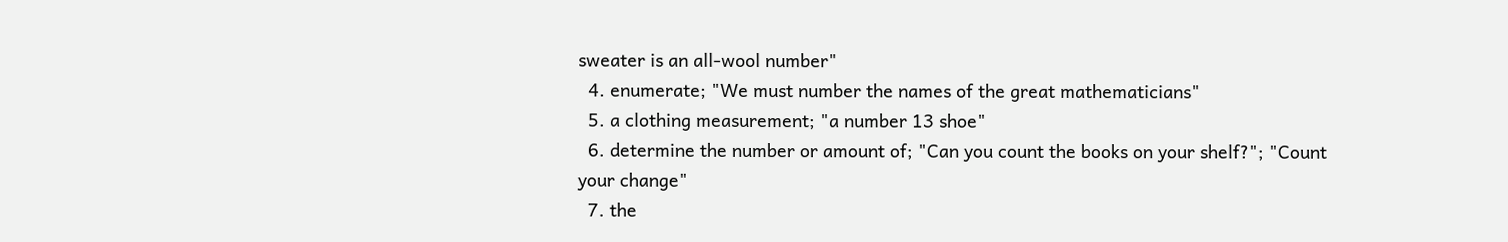sweater is an all-wool number"
  4. enumerate; "We must number the names of the great mathematicians"
  5. a clothing measurement; "a number 13 shoe"
  6. determine the number or amount of; "Can you count the books on your shelf?"; "Count your change"
  7. the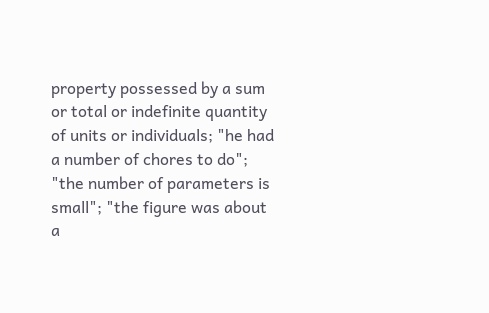property possessed by a sum or total or indefinite quantity of units or individuals; "he had a number of chores to do"; "the number of parameters is small"; "the figure was about a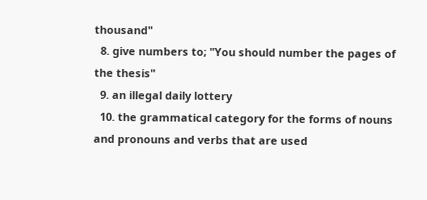thousand"
  8. give numbers to; "You should number the pages of the thesis"
  9. an illegal daily lottery
  10. the grammatical category for the forms of nouns and pronouns and verbs that are used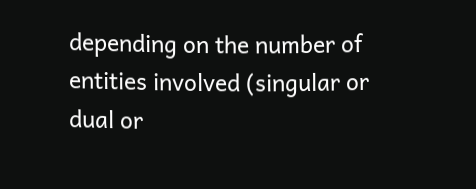depending on the number of entities involved (singular or dual or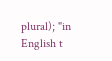plural); "in English t